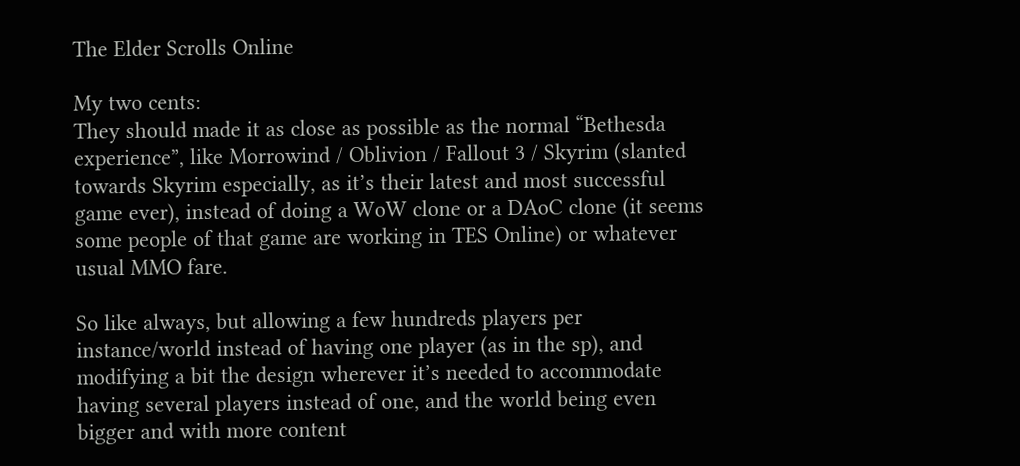The Elder Scrolls Online

My two cents:
They should made it as close as possible as the normal “Bethesda experience”, like Morrowind / Oblivion / Fallout 3 / Skyrim (slanted towards Skyrim especially, as it’s their latest and most successful game ever), instead of doing a WoW clone or a DAoC clone (it seems some people of that game are working in TES Online) or whatever usual MMO fare.

So like always, but allowing a few hundreds players per instance/world instead of having one player (as in the sp), and modifying a bit the design wherever it’s needed to accommodate having several players instead of one, and the world being even bigger and with more content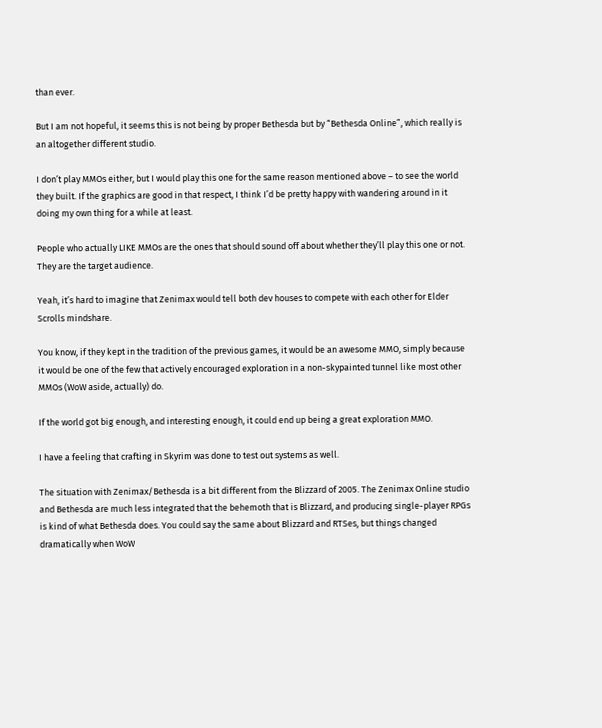than ever.

But I am not hopeful, it seems this is not being by proper Bethesda but by “Bethesda Online”, which really is an altogether different studio.

I don’t play MMOs either, but I would play this one for the same reason mentioned above – to see the world they built. If the graphics are good in that respect, I think I’d be pretty happy with wandering around in it doing my own thing for a while at least.

People who actually LIKE MMOs are the ones that should sound off about whether they’ll play this one or not. They are the target audience.

Yeah, it’s hard to imagine that Zenimax would tell both dev houses to compete with each other for Elder Scrolls mindshare.

You know, if they kept in the tradition of the previous games, it would be an awesome MMO, simply because it would be one of the few that actively encouraged exploration in a non-skypainted tunnel like most other MMOs (WoW aside, actually) do.

If the world got big enough, and interesting enough, it could end up being a great exploration MMO.

I have a feeling that crafting in Skyrim was done to test out systems as well.

The situation with Zenimax/Bethesda is a bit different from the Blizzard of 2005. The Zenimax Online studio and Bethesda are much less integrated that the behemoth that is Blizzard, and producing single-player RPGs is kind of what Bethesda does. You could say the same about Blizzard and RTSes, but things changed dramatically when WoW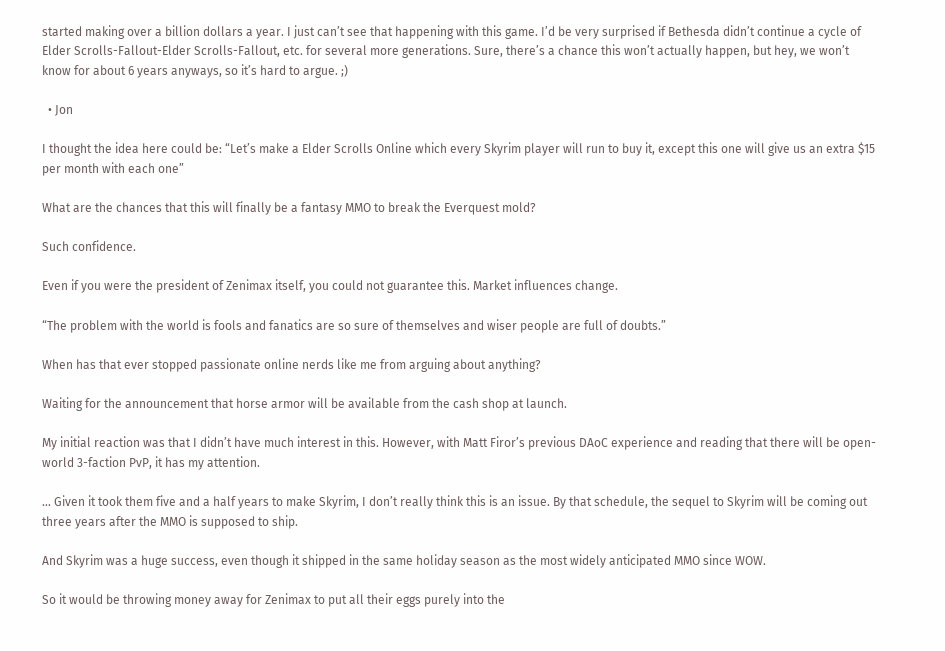started making over a billion dollars a year. I just can’t see that happening with this game. I’d be very surprised if Bethesda didn’t continue a cycle of Elder Scrolls-Fallout-Elder Scrolls-Fallout, etc. for several more generations. Sure, there’s a chance this won’t actually happen, but hey, we won’t know for about 6 years anyways, so it’s hard to argue. ;)

  • Jon

I thought the idea here could be: “Let’s make a Elder Scrolls Online which every Skyrim player will run to buy it, except this one will give us an extra $15 per month with each one”

What are the chances that this will finally be a fantasy MMO to break the Everquest mold?

Such confidence.

Even if you were the president of Zenimax itself, you could not guarantee this. Market influences change.

“The problem with the world is fools and fanatics are so sure of themselves and wiser people are full of doubts.”

When has that ever stopped passionate online nerds like me from arguing about anything?

Waiting for the announcement that horse armor will be available from the cash shop at launch.

My initial reaction was that I didn’t have much interest in this. However, with Matt Firor’s previous DAoC experience and reading that there will be open-world 3-faction PvP, it has my attention.

… Given it took them five and a half years to make Skyrim, I don’t really think this is an issue. By that schedule, the sequel to Skyrim will be coming out three years after the MMO is supposed to ship.

And Skyrim was a huge success, even though it shipped in the same holiday season as the most widely anticipated MMO since WOW.

So it would be throwing money away for Zenimax to put all their eggs purely into the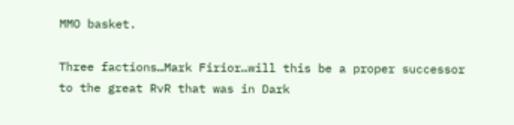MMO basket.

Three factions…Mark Firior…will this be a proper successor to the great RvR that was in Dark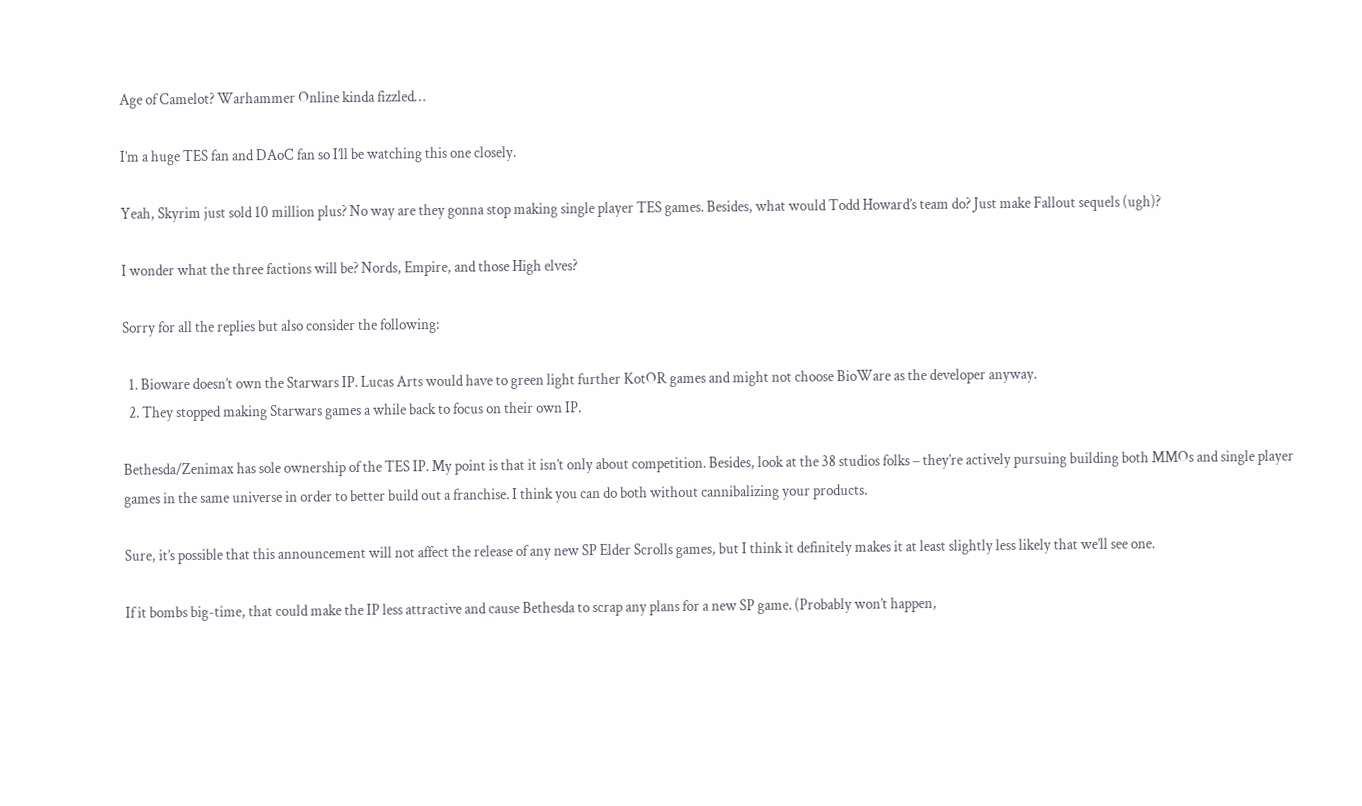Age of Camelot? Warhammer Online kinda fizzled…

I’m a huge TES fan and DAoC fan so I’ll be watching this one closely.

Yeah, Skyrim just sold 10 million plus? No way are they gonna stop making single player TES games. Besides, what would Todd Howard’s team do? Just make Fallout sequels (ugh)?

I wonder what the three factions will be? Nords, Empire, and those High elves?

Sorry for all the replies but also consider the following:

  1. Bioware doesn’t own the Starwars IP. Lucas Arts would have to green light further KotOR games and might not choose BioWare as the developer anyway.
  2. They stopped making Starwars games a while back to focus on their own IP.

Bethesda/Zenimax has sole ownership of the TES IP. My point is that it isn’t only about competition. Besides, look at the 38 studios folks – they’re actively pursuing building both MMOs and single player games in the same universe in order to better build out a franchise. I think you can do both without cannibalizing your products.

Sure, it’s possible that this announcement will not affect the release of any new SP Elder Scrolls games, but I think it definitely makes it at least slightly less likely that we’ll see one.

If it bombs big-time, that could make the IP less attractive and cause Bethesda to scrap any plans for a new SP game. (Probably won’t happen,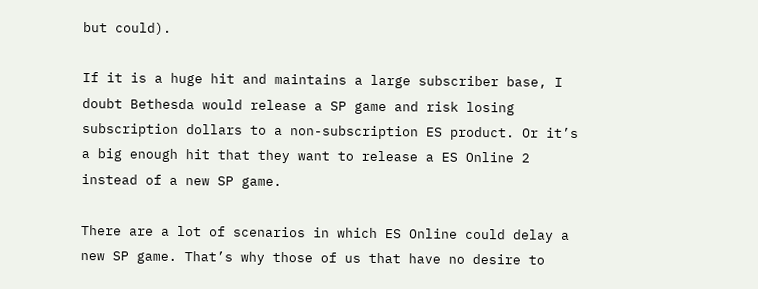but could).

If it is a huge hit and maintains a large subscriber base, I doubt Bethesda would release a SP game and risk losing subscription dollars to a non-subscription ES product. Or it’s a big enough hit that they want to release a ES Online 2 instead of a new SP game.

There are a lot of scenarios in which ES Online could delay a new SP game. That’s why those of us that have no desire to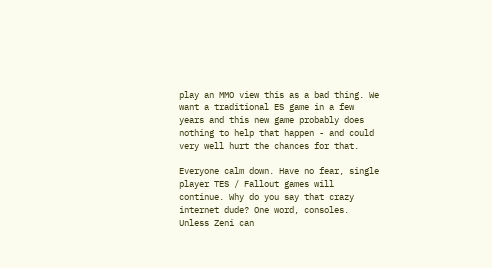play an MMO view this as a bad thing. We want a traditional ES game in a few years and this new game probably does nothing to help that happen - and could very well hurt the chances for that.

Everyone calm down. Have no fear, single player TES / Fallout games will continue. Why do you say that crazy internet dude? One word, consoles. Unless Zeni can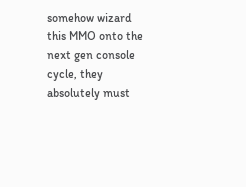somehow wizard this MMO onto the next gen console cycle, they absolutely must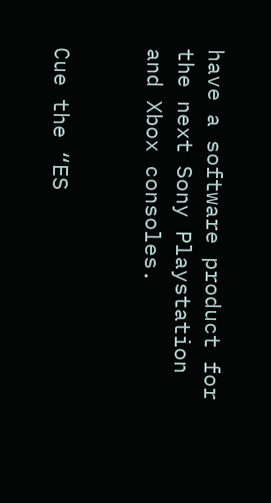have a software product for the next Sony Playstation and Xbox consoles.


Cue the “ES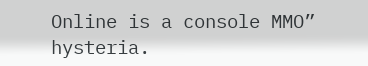Online is a console MMO” hysteria.